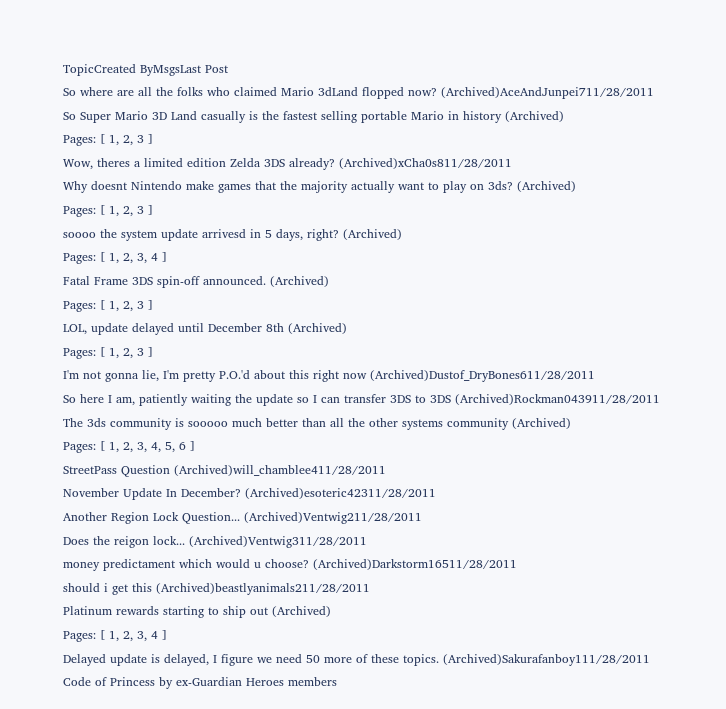TopicCreated ByMsgsLast Post
So where are all the folks who claimed Mario 3dLand flopped now? (Archived)AceAndJunpei711/28/2011
So Super Mario 3D Land casually is the fastest selling portable Mario in history (Archived)
Pages: [ 1, 2, 3 ]
Wow, theres a limited edition Zelda 3DS already? (Archived)xCha0s811/28/2011
Why doesnt Nintendo make games that the majority actually want to play on 3ds? (Archived)
Pages: [ 1, 2, 3 ]
soooo the system update arrivesd in 5 days, right? (Archived)
Pages: [ 1, 2, 3, 4 ]
Fatal Frame 3DS spin-off announced. (Archived)
Pages: [ 1, 2, 3 ]
LOL, update delayed until December 8th (Archived)
Pages: [ 1, 2, 3 ]
I'm not gonna lie, I'm pretty P.O.'d about this right now (Archived)Dustof_DryBones611/28/2011
So here I am, patiently waiting the update so I can transfer 3DS to 3DS (Archived)Rockman043911/28/2011
The 3ds community is sooooo much better than all the other systems community (Archived)
Pages: [ 1, 2, 3, 4, 5, 6 ]
StreetPass Question (Archived)will_chamblee411/28/2011
November Update In December? (Archived)esoteric42311/28/2011
Another Region Lock Question... (Archived)Ventwig211/28/2011
Does the reigon lock... (Archived)Ventwig311/28/2011
money predictament which would u choose? (Archived)Darkstorm16511/28/2011
should i get this (Archived)beastlyanimals211/28/2011
Platinum rewards starting to ship out (Archived)
Pages: [ 1, 2, 3, 4 ]
Delayed update is delayed, I figure we need 50 more of these topics. (Archived)Sakurafanboy111/28/2011
Code of Princess by ex-Guardian Heroes members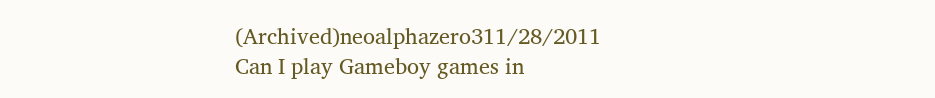(Archived)neoalphazero311/28/2011
Can I play Gameboy games in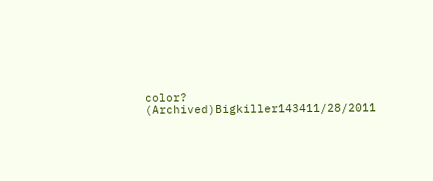color? (Archived)Bigkiller143411/28/2011